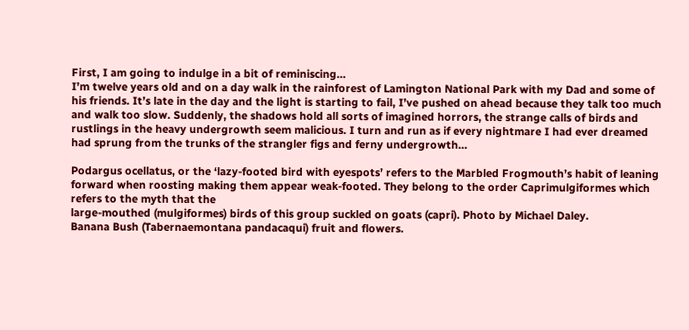First, I am going to indulge in a bit of reminiscing…
I’m twelve years old and on a day walk in the rainforest of Lamington National Park with my Dad and some of his friends. It’s late in the day and the light is starting to fail, I’ve pushed on ahead because they talk too much and walk too slow. Suddenly, the shadows hold all sorts of imagined horrors, the strange calls of birds and rustlings in the heavy undergrowth seem malicious. I turn and run as if every nightmare I had ever dreamed had sprung from the trunks of the strangler figs and ferny undergrowth…

Podargus ocellatus, or the ‘lazy-footed bird with eyespots’ refers to the Marbled Frogmouth’s habit of leaning forward when roosting making them appear weak-footed. They belong to the order Caprimulgiformes which refers to the myth that the
large-mouthed (mulgiformes) birds of this group suckled on goats (capri). Photo by Michael Daley.
Banana Bush (Tabernaemontana pandacaqui) fruit and flowers.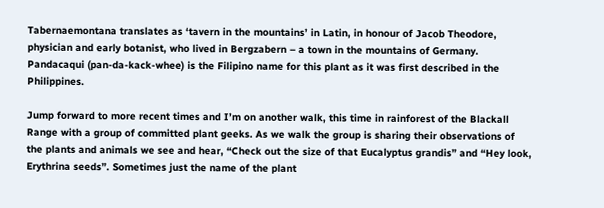Tabernaemontana translates as ‘tavern in the mountains’ in Latin, in honour of Jacob Theodore, physician and early botanist, who lived in Bergzabern – a town in the mountains of Germany. Pandacaqui (pan-da-kack-whee) is the Filipino name for this plant as it was first described in the Philippines.

Jump forward to more recent times and I’m on another walk, this time in rainforest of the Blackall Range with a group of committed plant geeks. As we walk the group is sharing their observations of the plants and animals we see and hear, “Check out the size of that Eucalyptus grandis” and “Hey look, Erythrina seeds”. Sometimes just the name of the plant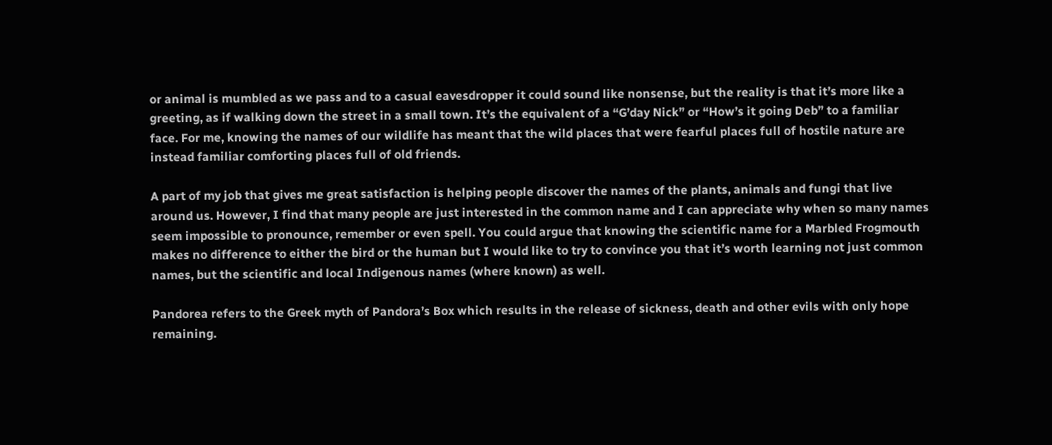or animal is mumbled as we pass and to a casual eavesdropper it could sound like nonsense, but the reality is that it’s more like a greeting, as if walking down the street in a small town. It’s the equivalent of a “G’day Nick” or “How’s it going Deb” to a familiar face. For me, knowing the names of our wildlife has meant that the wild places that were fearful places full of hostile nature are instead familiar comforting places full of old friends.

A part of my job that gives me great satisfaction is helping people discover the names of the plants, animals and fungi that live around us. However, I find that many people are just interested in the common name and I can appreciate why when so many names seem impossible to pronounce, remember or even spell. You could argue that knowing the scientific name for a Marbled Frogmouth makes no difference to either the bird or the human but I would like to try to convince you that it’s worth learning not just common names, but the scientific and local Indigenous names (where known) as well.

Pandorea refers to the Greek myth of Pandora’s Box which results in the release of sickness, death and other evils with only hope remaining.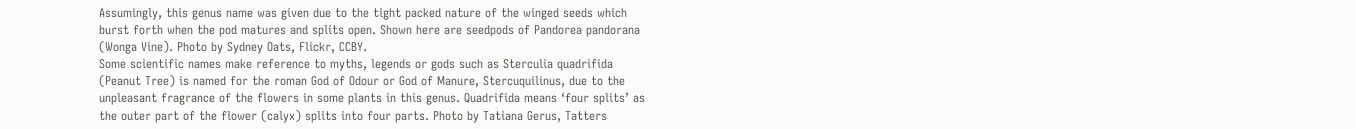Assumingly, this genus name was given due to the tight packed nature of the winged seeds which burst forth when the pod matures and splits open. Shown here are seedpods of Pandorea pandorana (Wonga Vine). Photo by Sydney Oats, Flickr, CCBY.
Some scientific names make reference to myths, legends or gods such as Sterculia quadrifida (Peanut Tree) is named for the roman God of Odour or God of Manure, Stercuquilinus, due to the unpleasant fragrance of the flowers in some plants in this genus. Quadrifida means ‘four splits’ as the outer part of the flower (calyx) splits into four parts. Photo by Tatiana Gerus, Tatters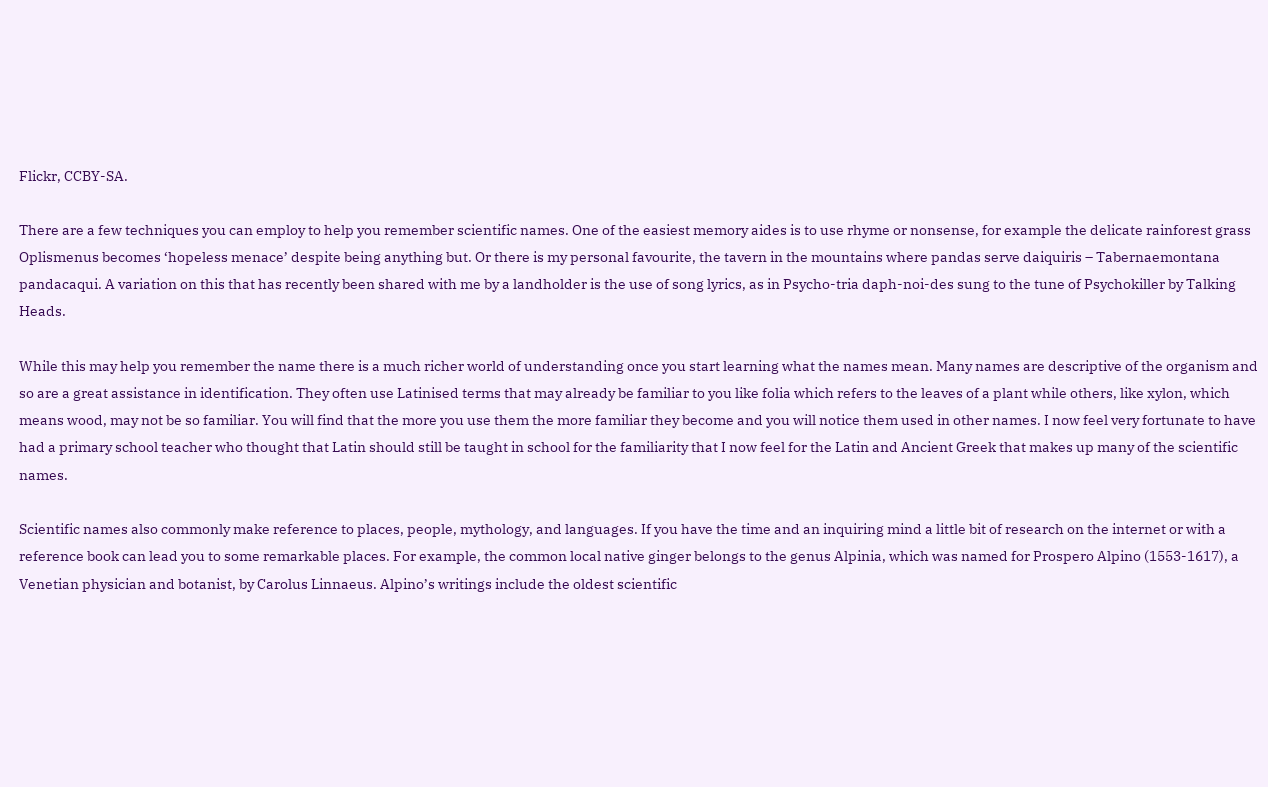Flickr, CCBY-SA.

There are a few techniques you can employ to help you remember scientific names. One of the easiest memory aides is to use rhyme or nonsense, for example the delicate rainforest grass Oplismenus becomes ‘hopeless menace’ despite being anything but. Or there is my personal favourite, the tavern in the mountains where pandas serve daiquiris – Tabernaemontana pandacaqui. A variation on this that has recently been shared with me by a landholder is the use of song lyrics, as in Psycho-tria daph-noi-des sung to the tune of Psychokiller by Talking Heads.

While this may help you remember the name there is a much richer world of understanding once you start learning what the names mean. Many names are descriptive of the organism and so are a great assistance in identification. They often use Latinised terms that may already be familiar to you like folia which refers to the leaves of a plant while others, like xylon, which means wood, may not be so familiar. You will find that the more you use them the more familiar they become and you will notice them used in other names. I now feel very fortunate to have had a primary school teacher who thought that Latin should still be taught in school for the familiarity that I now feel for the Latin and Ancient Greek that makes up many of the scientific names.

Scientific names also commonly make reference to places, people, mythology, and languages. If you have the time and an inquiring mind a little bit of research on the internet or with a reference book can lead you to some remarkable places. For example, the common local native ginger belongs to the genus Alpinia, which was named for Prospero Alpino (1553-1617), a Venetian physician and botanist, by Carolus Linnaeus. Alpino’s writings include the oldest scientific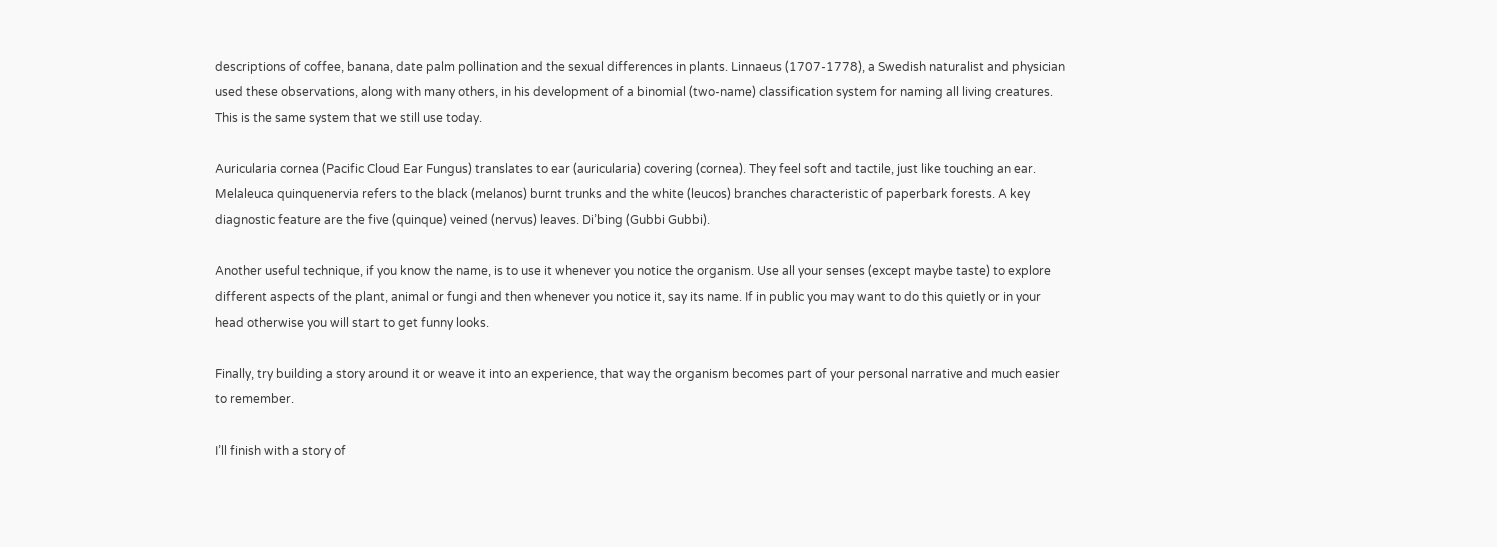descriptions of coffee, banana, date palm pollination and the sexual differences in plants. Linnaeus (1707-1778), a Swedish naturalist and physician used these observations, along with many others, in his development of a binomial (two-name) classification system for naming all living creatures. This is the same system that we still use today.

Auricularia cornea (Pacific Cloud Ear Fungus) translates to ear (auricularia) covering (cornea). They feel soft and tactile, just like touching an ear.
Melaleuca quinquenervia refers to the black (melanos) burnt trunks and the white (leucos) branches characteristic of paperbark forests. A key diagnostic feature are the five (quinque) veined (nervus) leaves. Di’bing (Gubbi Gubbi).

Another useful technique, if you know the name, is to use it whenever you notice the organism. Use all your senses (except maybe taste) to explore different aspects of the plant, animal or fungi and then whenever you notice it, say its name. If in public you may want to do this quietly or in your head otherwise you will start to get funny looks.

Finally, try building a story around it or weave it into an experience, that way the organism becomes part of your personal narrative and much easier to remember.

I’ll finish with a story of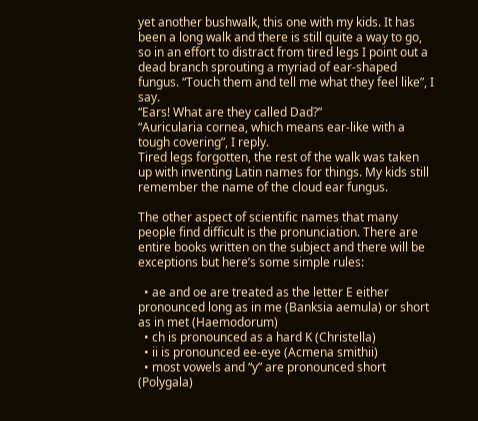yet another bushwalk, this one with my kids. It has been a long walk and there is still quite a way to go, so in an effort to distract from tired legs I point out a dead branch sprouting a myriad of ear-shaped fungus. “Touch them and tell me what they feel like”, I say.
“Ears! What are they called Dad?”
“Auricularia cornea, which means ear-like with a tough covering”, I reply.
Tired legs forgotten, the rest of the walk was taken up with inventing Latin names for things. My kids still remember the name of the cloud ear fungus.

The other aspect of scientific names that many people find difficult is the pronunciation. There are entire books written on the subject and there will be exceptions but here’s some simple rules:

  • ae and oe are treated as the letter E either pronounced long as in me (Banksia aemula) or short as in met (Haemodorum)
  • ch is pronounced as a hard K (Christella)
  • ii is pronounced ee-eye (Acmena smithii)
  • most vowels and “y” are pronounced short (Polygala)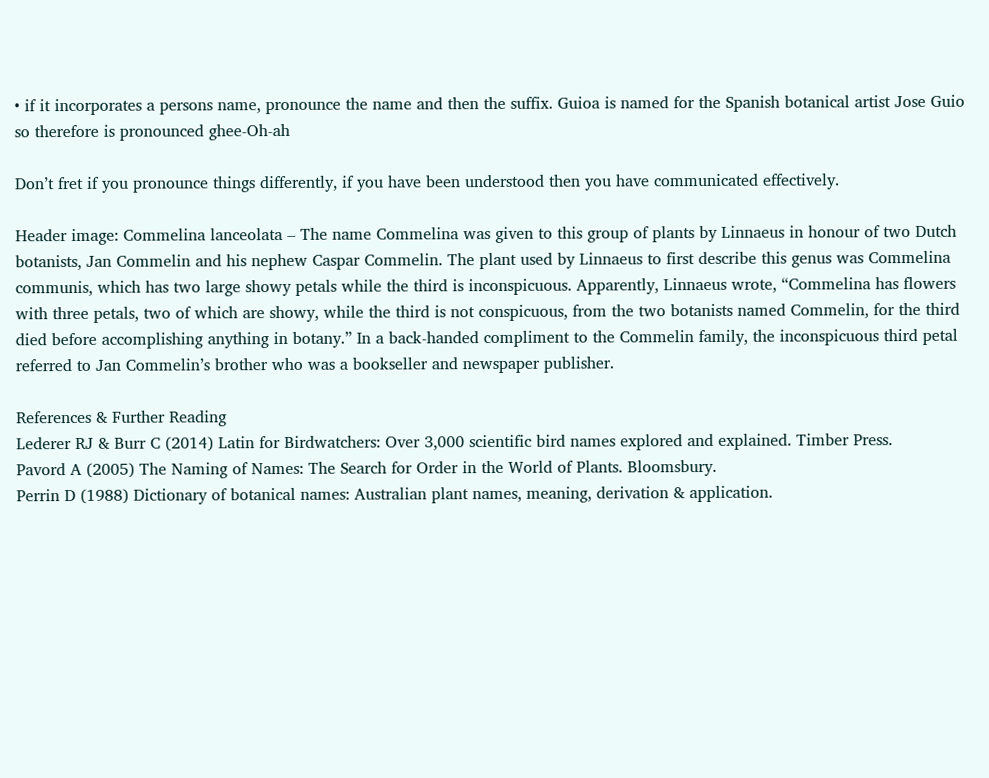• if it incorporates a persons name, pronounce the name and then the suffix. Guioa is named for the Spanish botanical artist Jose Guio so therefore is pronounced ghee-Oh-ah

Don’t fret if you pronounce things differently, if you have been understood then you have communicated effectively.

Header image: Commelina lanceolata – The name Commelina was given to this group of plants by Linnaeus in honour of two Dutch botanists, Jan Commelin and his nephew Caspar Commelin. The plant used by Linnaeus to first describe this genus was Commelina communis, which has two large showy petals while the third is inconspicuous. Apparently, Linnaeus wrote, “Commelina has flowers with three petals, two of which are showy, while the third is not conspicuous, from the two botanists named Commelin, for the third died before accomplishing anything in botany.” In a back-handed compliment to the Commelin family, the inconspicuous third petal referred to Jan Commelin’s brother who was a bookseller and newspaper publisher.

References & Further Reading
Lederer RJ & Burr C (2014) Latin for Birdwatchers: Over 3,000 scientific bird names explored and explained. Timber Press.
Pavord A (2005) The Naming of Names: The Search for Order in the World of Plants. Bloomsbury.
Perrin D (1988) Dictionary of botanical names: Australian plant names, meaning, derivation & application.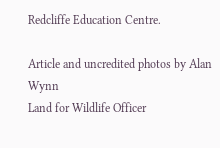Redcliffe Education Centre.

Article and uncredited photos by Alan Wynn
Land for Wildlife Officer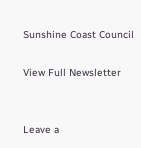Sunshine Coast Council

View Full Newsletter


Leave a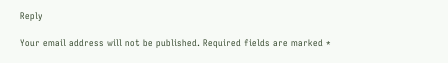Reply

Your email address will not be published. Required fields are marked *